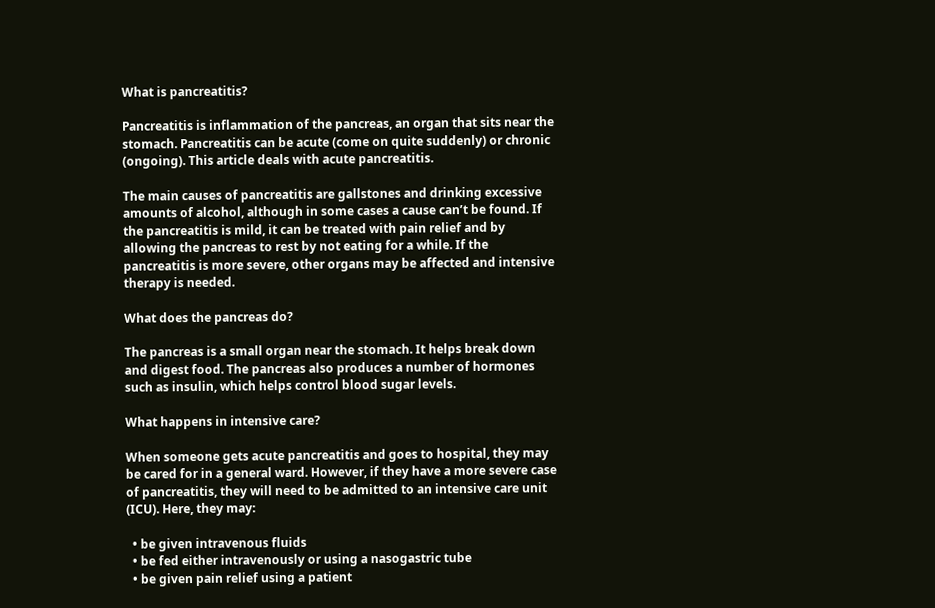What is pancreatitis?

Pancreatitis is inflammation of the pancreas, an organ that sits near the stomach. Pancreatitis can be acute (come on quite suddenly) or chronic (ongoing). This article deals with acute pancreatitis.

The main causes of pancreatitis are gallstones and drinking excessive amounts of alcohol, although in some cases a cause can’t be found. If the pancreatitis is mild, it can be treated with pain relief and by allowing the pancreas to rest by not eating for a while. If the pancreatitis is more severe, other organs may be affected and intensive therapy is needed.

What does the pancreas do?

The pancreas is a small organ near the stomach. It helps break down and digest food. The pancreas also produces a number of hormones such as insulin, which helps control blood sugar levels.

What happens in intensive care?

When someone gets acute pancreatitis and goes to hospital, they may be cared for in a general ward. However, if they have a more severe case of pancreatitis, they will need to be admitted to an intensive care unit (ICU). Here, they may:

  • be given intravenous fluids
  • be fed either intravenously or using a nasogastric tube
  • be given pain relief using a patient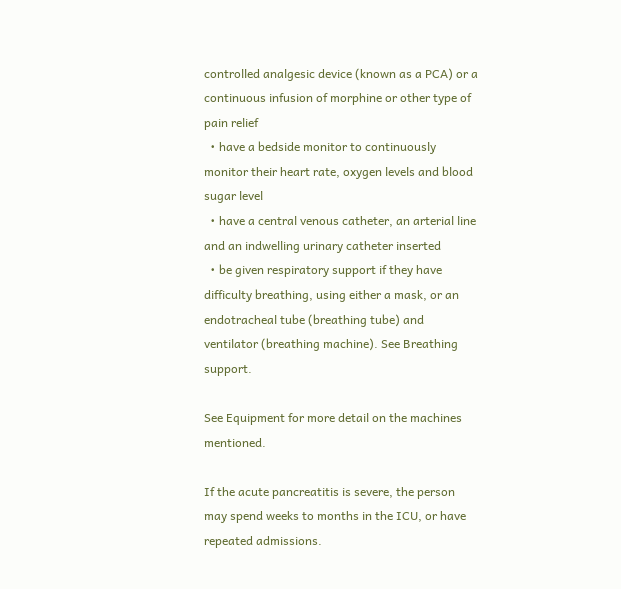controlled analgesic device (known as a PCA) or a continuous infusion of morphine or other type of pain relief
  • have a bedside monitor to continuously monitor their heart rate, oxygen levels and blood sugar level
  • have a central venous catheter, an arterial line and an indwelling urinary catheter inserted
  • be given respiratory support if they have difficulty breathing, using either a mask, or an endotracheal tube (breathing tube) and ventilator (breathing machine). See Breathing support.

See Equipment for more detail on the machines mentioned.

If the acute pancreatitis is severe, the person may spend weeks to months in the ICU, or have repeated admissions.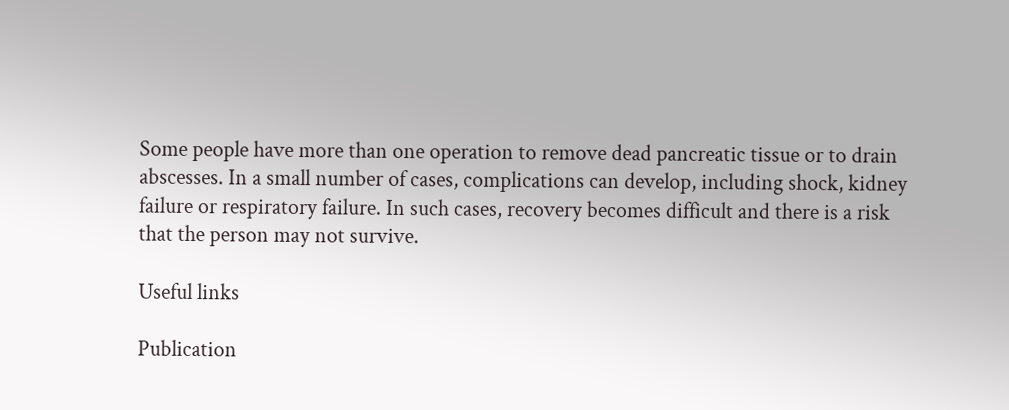Some people have more than one operation to remove dead pancreatic tissue or to drain abscesses. In a small number of cases, complications can develop, including shock, kidney failure or respiratory failure. In such cases, recovery becomes difficult and there is a risk that the person may not survive.

Useful links

Publication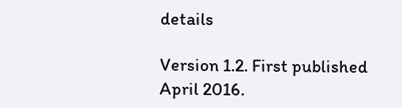details

Version 1.2. First published April 2016.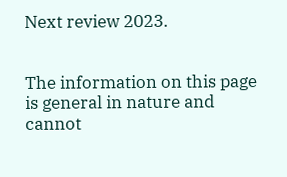Next review 2023.


The information on this page is general in nature and cannot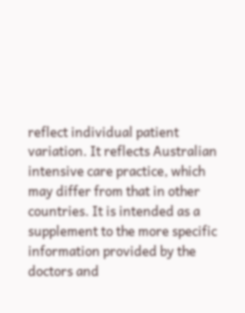reflect individual patient variation. It reflects Australian intensive care practice, which may differ from that in other countries. It is intended as a supplement to the more specific information provided by the doctors and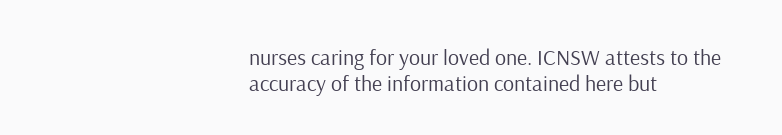nurses caring for your loved one. ICNSW attests to the accuracy of the information contained here but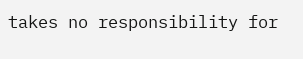takes no responsibility for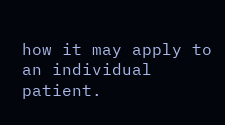how it may apply to an individual patient.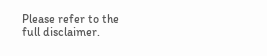Please refer to the full disclaimer.